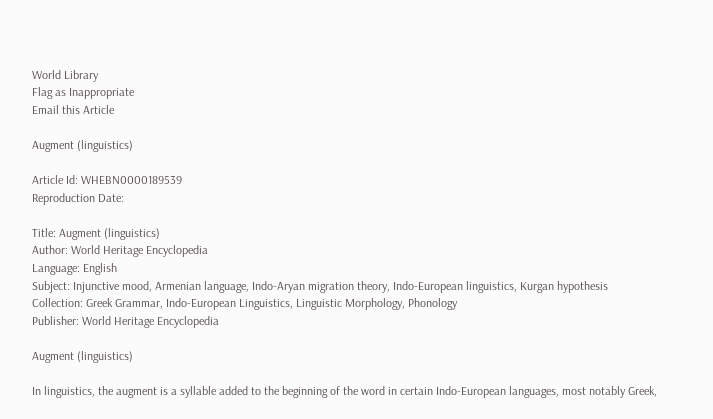World Library
Flag as Inappropriate
Email this Article

Augment (linguistics)

Article Id: WHEBN0000189539
Reproduction Date:

Title: Augment (linguistics)
Author: World Heritage Encyclopedia
Language: English
Subject: Injunctive mood, Armenian language, Indo-Aryan migration theory, Indo-European linguistics, Kurgan hypothesis
Collection: Greek Grammar, Indo-European Linguistics, Linguistic Morphology, Phonology
Publisher: World Heritage Encyclopedia

Augment (linguistics)

In linguistics, the augment is a syllable added to the beginning of the word in certain Indo-European languages, most notably Greek,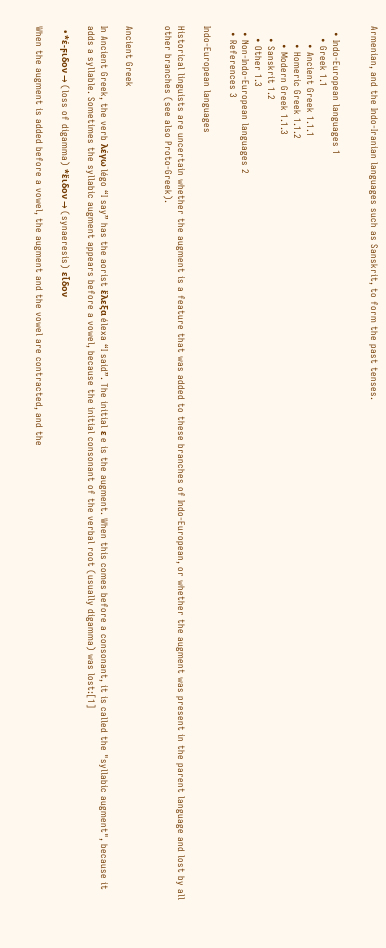Armenian, and the Indo-Iranian languages such as Sanskrit, to form the past tenses.


  • Indo-European languages 1
    • Greek 1.1
      • Ancient Greek 1.1.1
      • Homeric Greek 1.1.2
      • Modern Greek 1.1.3
    • Sanskrit 1.2
    • Other 1.3
  • Non-Indo-European languages 2
  • References 3

Indo-European languages

Historical linguists are uncertain whether the augment is a feature that was added to these branches of Indo-European, or whether the augment was present in the parent language and lost by all other branches (see also Proto-Greek).


Ancient Greek

In Ancient Greek, the verb λέγω légo “I say” has the aorist ἔλεξα élexa “I said”. The initial ε e is the augment. When this comes before a consonant, it is called the "syllabic augment", because it adds a syllable. Sometimes the syllabic augment appears before a vowel, because the initial consonant of the verbal root (usually digamma) was lost:[1]

  • *έ-ϝιδον → (loss of digamma) *ἔιδον → (synaeresis) εἶδον

When the augment is added before a vowel, the augment and the vowel are contracted, and the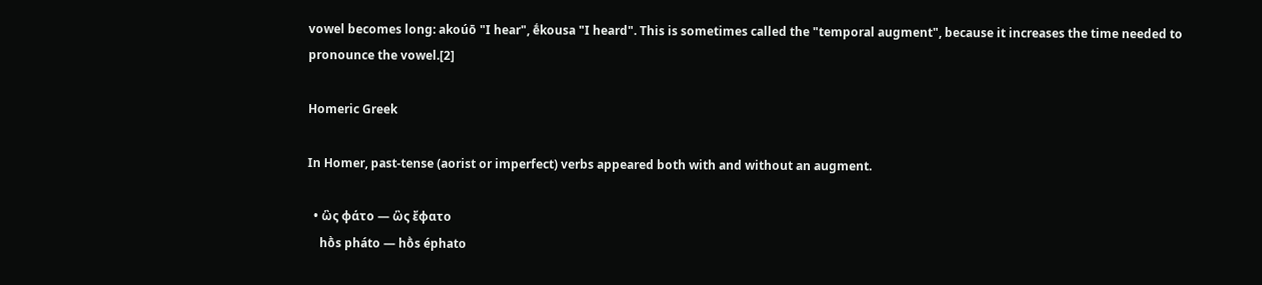vowel becomes long: akoúō "I hear", ḗkousa "I heard". This is sometimes called the "temporal augment", because it increases the time needed to pronounce the vowel.[2]

Homeric Greek

In Homer, past-tense (aorist or imperfect) verbs appeared both with and without an augment.

  • ὣς φάτο — ὣς ἔφατο
    hṑs pháto — hṑs éphato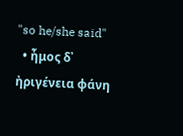"so he/she said"
  • ἦμος δ᾿ ἠριγένεια φάνη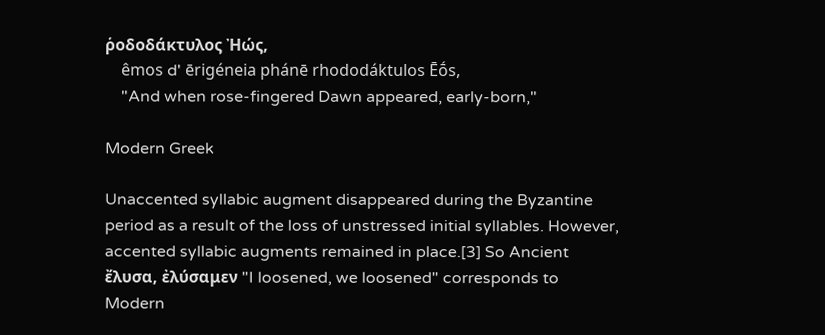ῥοδοδάκτυλος Ἠώς,
    êmos d' ērigéneia phánē rhododáktulos Ēṓs,
    "And when rose-fingered Dawn appeared, early-born,"

Modern Greek

Unaccented syllabic augment disappeared during the Byzantine period as a result of the loss of unstressed initial syllables. However, accented syllabic augments remained in place.[3] So Ancient ἔλυσα, ἐλύσαμεν "I loosened, we loosened" corresponds to Modern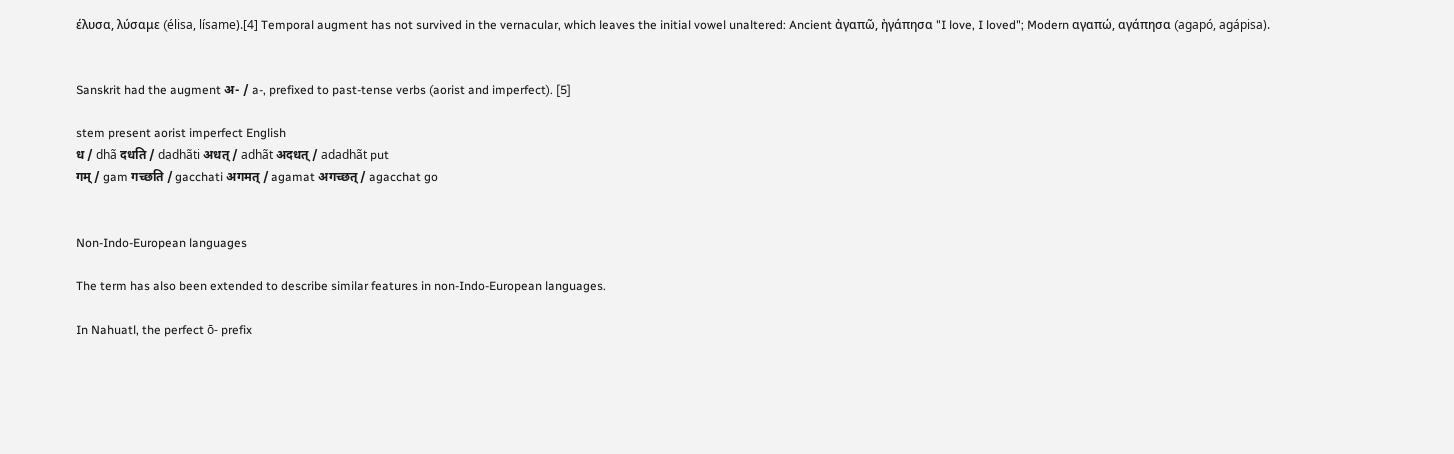έλυσα, λύσαμε (élisa, lísame).[4] Temporal augment has not survived in the vernacular, which leaves the initial vowel unaltered: Ancient ἀγαπῶ, ἠγάπησα "I love, I loved"; Modern αγαπώ, αγάπησα (agapó, agápisa).


Sanskrit had the augment अ- / a-, prefixed to past-tense verbs (aorist and imperfect). [5]

stem present aorist imperfect English
ध / dhã दधति / dadhãti अधत् / adhãt अदधत् / adadhãt put
गम् / gam गच्छति / gacchati अगमत् / agamat अगच्छत् / agacchat go


Non-Indo-European languages

The term has also been extended to describe similar features in non-Indo-European languages.

In Nahuatl, the perfect ō- prefix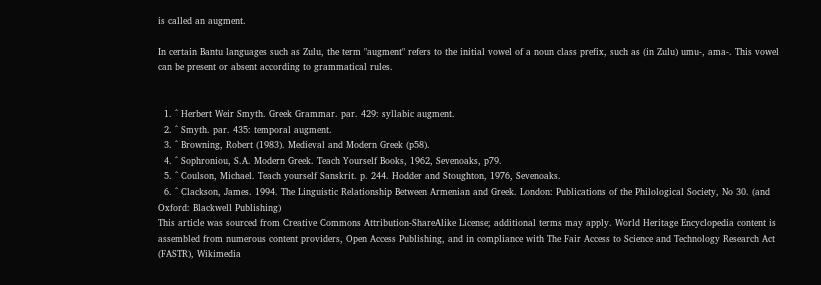is called an augment.

In certain Bantu languages such as Zulu, the term "augment" refers to the initial vowel of a noun class prefix, such as (in Zulu) umu-, ama-. This vowel can be present or absent according to grammatical rules.


  1. ^ Herbert Weir Smyth. Greek Grammar. par. 429: syllabic augment.
  2. ^ Smyth. par. 435: temporal augment.
  3. ^ Browning, Robert (1983). Medieval and Modern Greek (p58).
  4. ^ Sophroniou, S.A. Modern Greek. Teach Yourself Books, 1962, Sevenoaks, p79.
  5. ^ Coulson, Michael. Teach yourself Sanskrit. p. 244. Hodder and Stoughton, 1976, Sevenoaks.
  6. ^ Clackson, James. 1994. The Linguistic Relationship Between Armenian and Greek. London: Publications of the Philological Society, No 30. (and Oxford: Blackwell Publishing)
This article was sourced from Creative Commons Attribution-ShareAlike License; additional terms may apply. World Heritage Encyclopedia content is assembled from numerous content providers, Open Access Publishing, and in compliance with The Fair Access to Science and Technology Research Act (FASTR), Wikimedia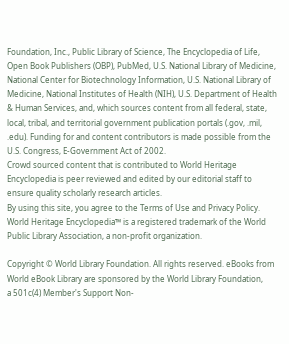Foundation, Inc., Public Library of Science, The Encyclopedia of Life, Open Book Publishers (OBP), PubMed, U.S. National Library of Medicine, National Center for Biotechnology Information, U.S. National Library of Medicine, National Institutes of Health (NIH), U.S. Department of Health & Human Services, and, which sources content from all federal, state, local, tribal, and territorial government publication portals (.gov, .mil, .edu). Funding for and content contributors is made possible from the U.S. Congress, E-Government Act of 2002.
Crowd sourced content that is contributed to World Heritage Encyclopedia is peer reviewed and edited by our editorial staff to ensure quality scholarly research articles.
By using this site, you agree to the Terms of Use and Privacy Policy. World Heritage Encyclopedia™ is a registered trademark of the World Public Library Association, a non-profit organization.

Copyright © World Library Foundation. All rights reserved. eBooks from World eBook Library are sponsored by the World Library Foundation,
a 501c(4) Member's Support Non-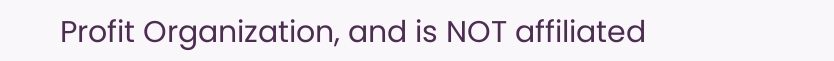Profit Organization, and is NOT affiliated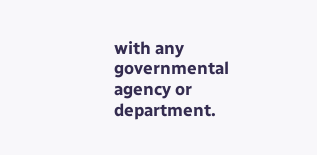with any governmental agency or department.